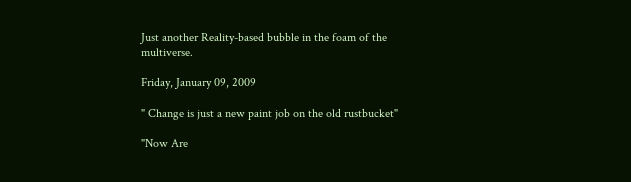Just another Reality-based bubble in the foam of the multiverse.

Friday, January 09, 2009

" Change is just a new paint job on the old rustbucket"

"Now Are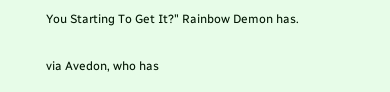You Starting To Get It?" Rainbow Demon has.

via Avedon, who has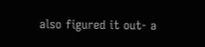also figured it out- a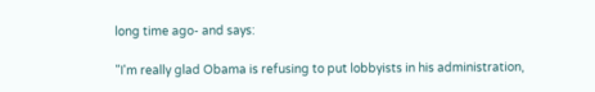long time ago- and says:

"I'm really glad Obama is refusing to put lobbyists in his administration,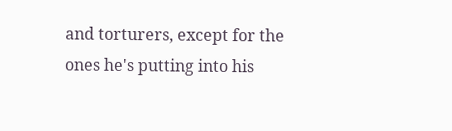and torturers, except for the ones he's putting into his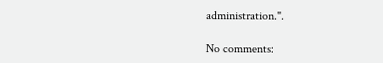administration.".

No comments: